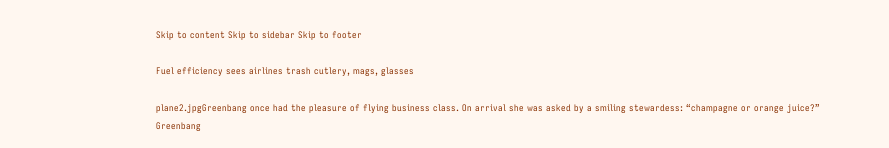Skip to content Skip to sidebar Skip to footer

Fuel efficiency sees airlines trash cutlery, mags, glasses

plane2.jpgGreenbang once had the pleasure of flying business class. On arrival she was asked by a smiling stewardess: “champagne or orange juice?” Greenbang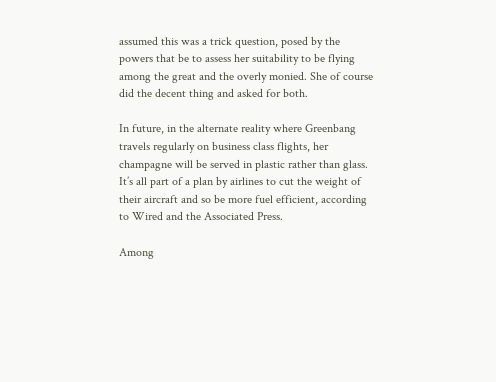assumed this was a trick question, posed by the powers that be to assess her suitability to be flying among the great and the overly monied. She of course did the decent thing and asked for both.

In future, in the alternate reality where Greenbang travels regularly on business class flights, her champagne will be served in plastic rather than glass. It’s all part of a plan by airlines to cut the weight of their aircraft and so be more fuel efficient, according to Wired and the Associated Press.

Among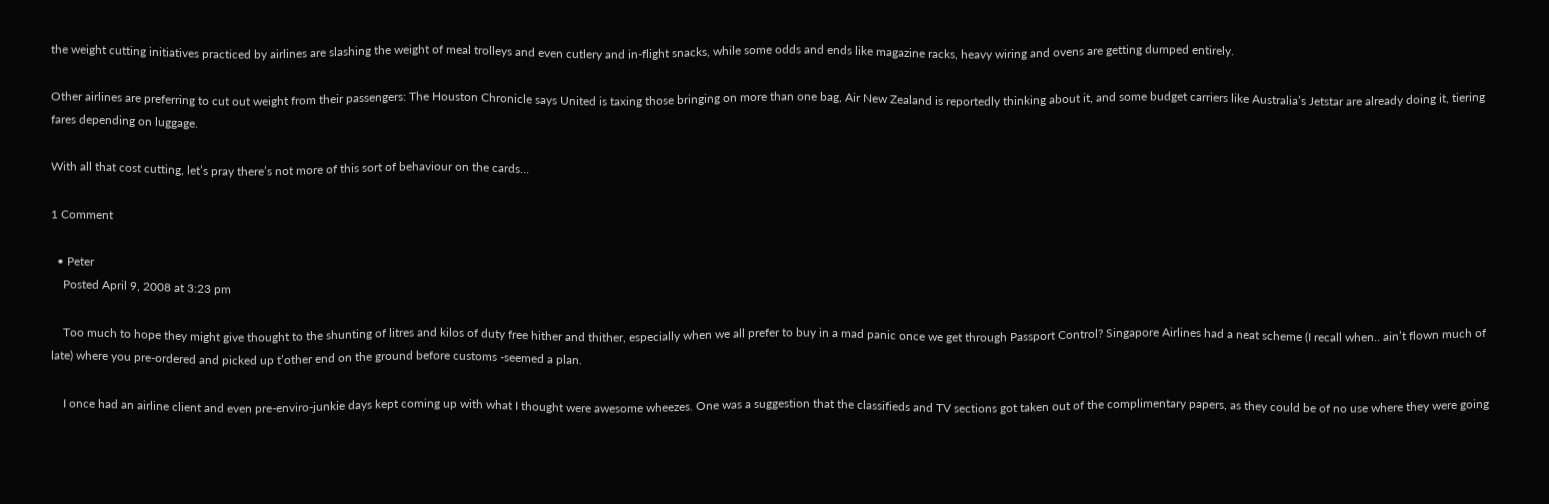the weight cutting initiatives practiced by airlines are slashing the weight of meal trolleys and even cutlery and in-flight snacks, while some odds and ends like magazine racks, heavy wiring and ovens are getting dumped entirely.

Other airlines are preferring to cut out weight from their passengers: The Houston Chronicle says United is taxing those bringing on more than one bag, Air New Zealand is reportedly thinking about it, and some budget carriers like Australia’s Jetstar are already doing it, tiering fares depending on luggage.

With all that cost cutting, let’s pray there’s not more of this sort of behaviour on the cards…

1 Comment

  • Peter
    Posted April 9, 2008 at 3:23 pm

    Too much to hope they might give thought to the shunting of litres and kilos of duty free hither and thither, especially when we all prefer to buy in a mad panic once we get through Passport Control? Singapore Airlines had a neat scheme (I recall when.. ain’t flown much of late) where you pre-ordered and picked up t’other end on the ground before customs -seemed a plan.

    I once had an airline client and even pre-enviro-junkie days kept coming up with what I thought were awesome wheezes. One was a suggestion that the classifieds and TV sections got taken out of the complimentary papers, as they could be of no use where they were going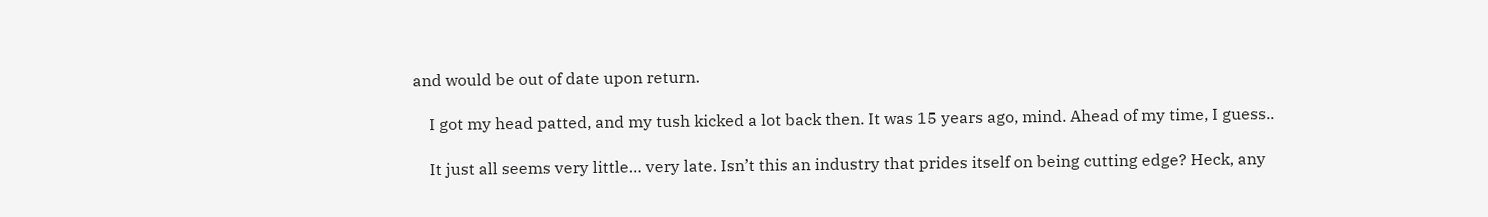and would be out of date upon return.

    I got my head patted, and my tush kicked a lot back then. It was 15 years ago, mind. Ahead of my time, I guess..

    It just all seems very little… very late. Isn’t this an industry that prides itself on being cutting edge? Heck, any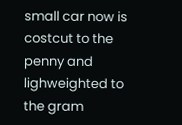small car now is costcut to the penny and lighweighted to the gram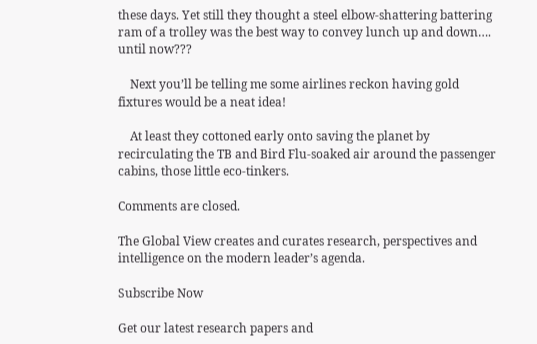these days. Yet still they thought a steel elbow-shattering battering ram of a trolley was the best way to convey lunch up and down…. until now???

    Next you’ll be telling me some airlines reckon having gold fixtures would be a neat idea!

    At least they cottoned early onto saving the planet by recirculating the TB and Bird Flu-soaked air around the passenger cabins, those little eco-tinkers.

Comments are closed.

The Global View creates and curates research, perspectives and intelligence on the modern leader’s agenda.

Subscribe Now

Get our latest research papers and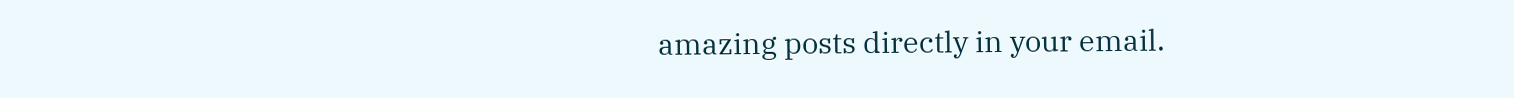amazing posts directly in your email.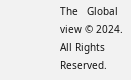The   Global view © 2024. All Rights Reserved.